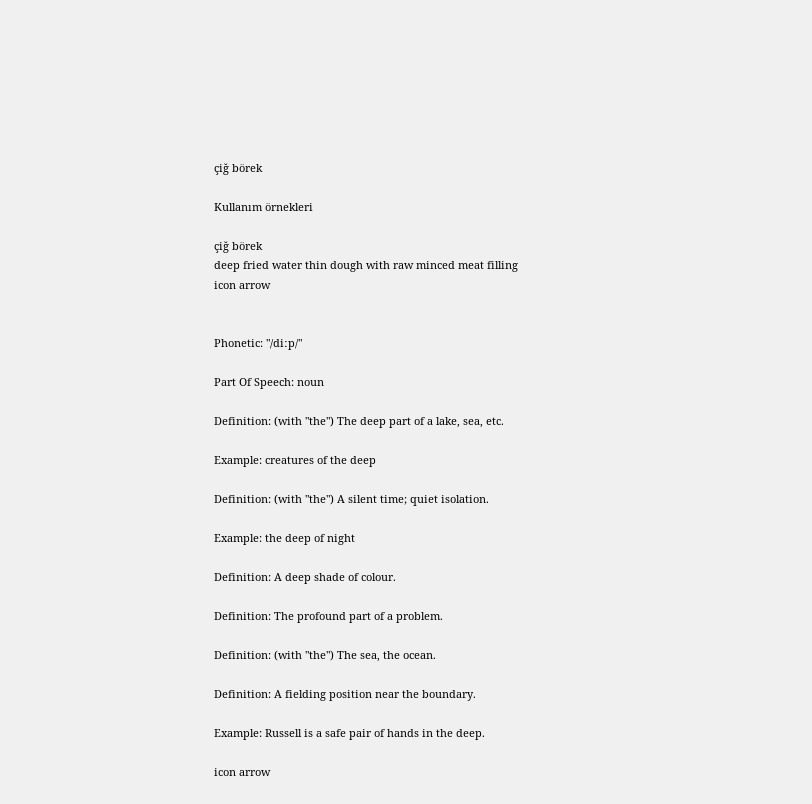çiğ börek

Kullanım örnekleri

çiğ börek
deep fried water thin dough with raw minced meat filling
icon arrow


Phonetic: "/diːp/"

Part Of Speech: noun

Definition: (with "the") The deep part of a lake, sea, etc.

Example: creatures of the deep

Definition: (with "the") A silent time; quiet isolation.

Example: the deep of night

Definition: A deep shade of colour.

Definition: The profound part of a problem.

Definition: (with "the") The sea, the ocean.

Definition: A fielding position near the boundary.

Example: Russell is a safe pair of hands in the deep.

icon arrow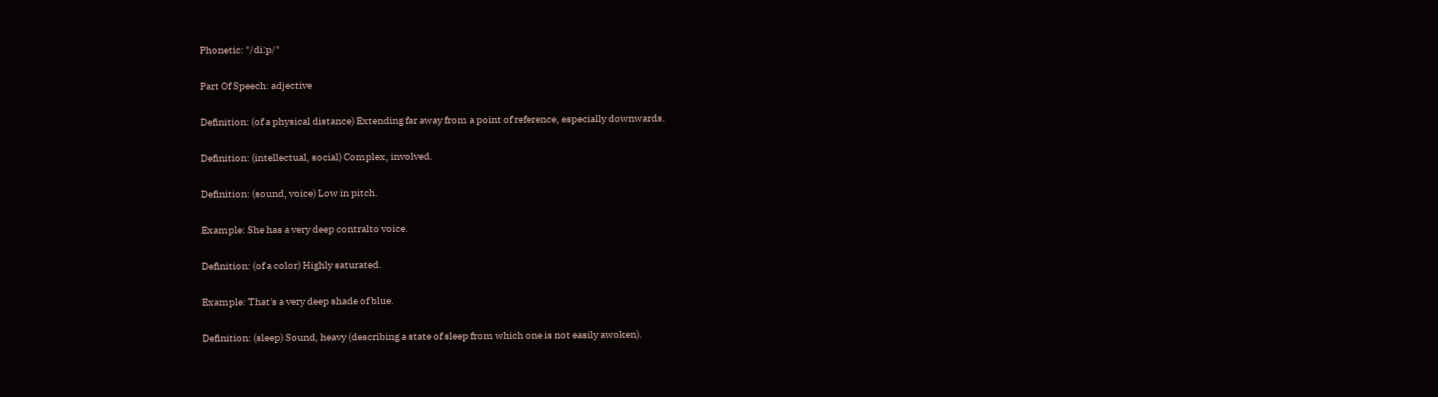Phonetic: "/diːp/"

Part Of Speech: adjective

Definition: (of a physical distance) Extending far away from a point of reference, especially downwards.

Definition: (intellectual, social) Complex, involved.

Definition: (sound, voice) Low in pitch.

Example: She has a very deep contralto voice.

Definition: (of a color) Highly saturated.

Example: That's a very deep shade of blue.

Definition: (sleep) Sound, heavy (describing a state of sleep from which one is not easily awoken).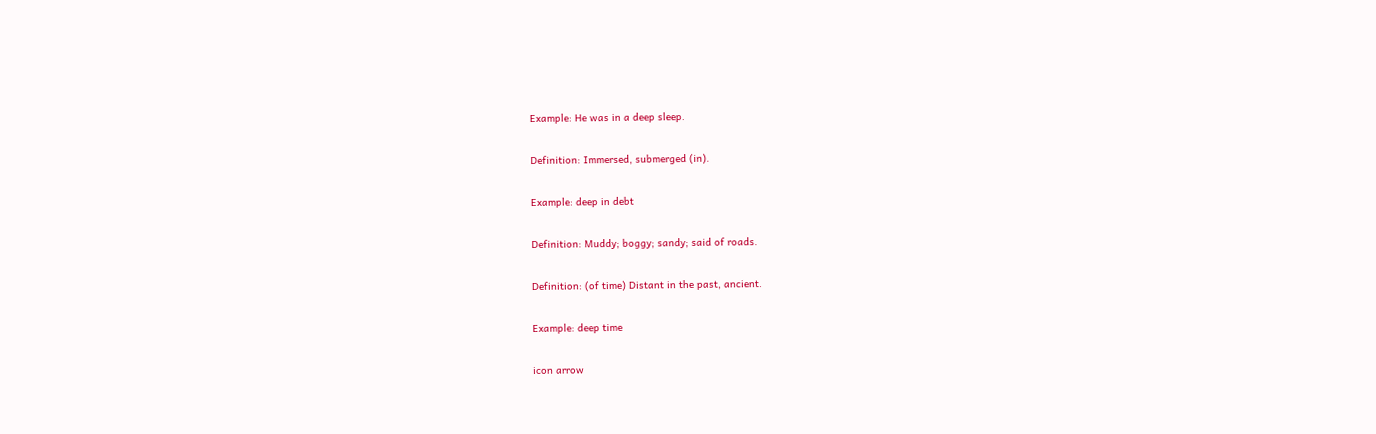Example: He was in a deep sleep.

Definition: Immersed, submerged (in).

Example: deep in debt

Definition: Muddy; boggy; sandy; said of roads.

Definition: (of time) Distant in the past, ancient.

Example: deep time

icon arrow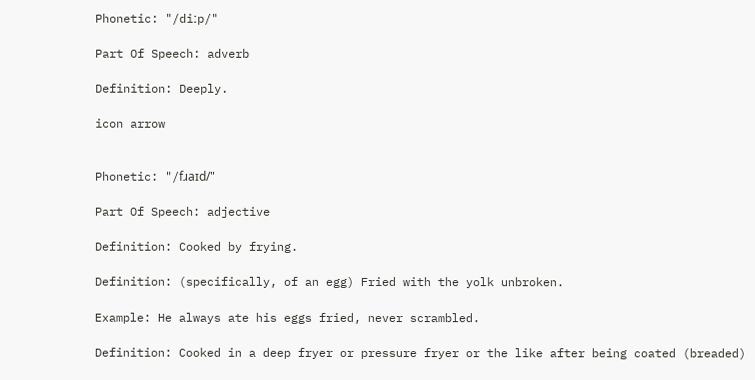Phonetic: "/diːp/"

Part Of Speech: adverb

Definition: Deeply.

icon arrow


Phonetic: "/fɹaɪd/"

Part Of Speech: adjective

Definition: Cooked by frying.

Definition: (specifically, of an egg) Fried with the yolk unbroken.

Example: He always ate his eggs fried, never scrambled.

Definition: Cooked in a deep fryer or pressure fryer or the like after being coated (breaded)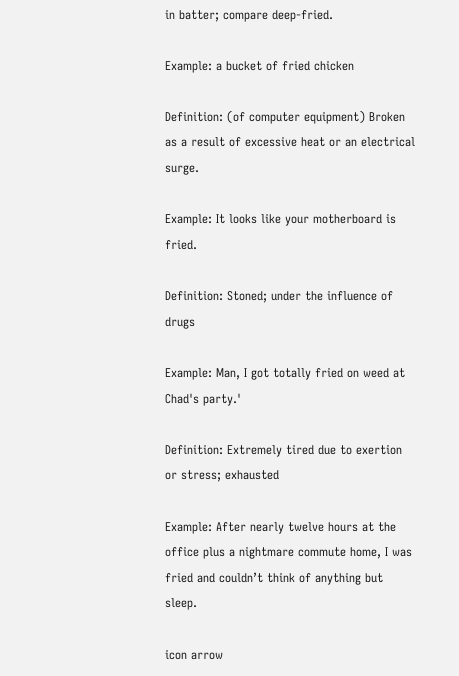in batter; compare deep-fried.

Example: a bucket of fried chicken

Definition: (of computer equipment) Broken as a result of excessive heat or an electrical surge.

Example: It looks like your motherboard is fried.

Definition: Stoned; under the influence of drugs

Example: Man, I got totally fried on weed at Chad's party.'

Definition: Extremely tired due to exertion or stress; exhausted

Example: After nearly twelve hours at the office plus a nightmare commute home, I was fried and couldn’t think of anything but sleep.

icon arrow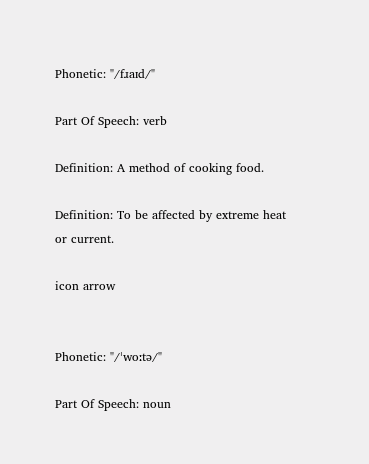Phonetic: "/fɹaɪd/"

Part Of Speech: verb

Definition: A method of cooking food.

Definition: To be affected by extreme heat or current.

icon arrow


Phonetic: "/ˈwoːtə/"

Part Of Speech: noun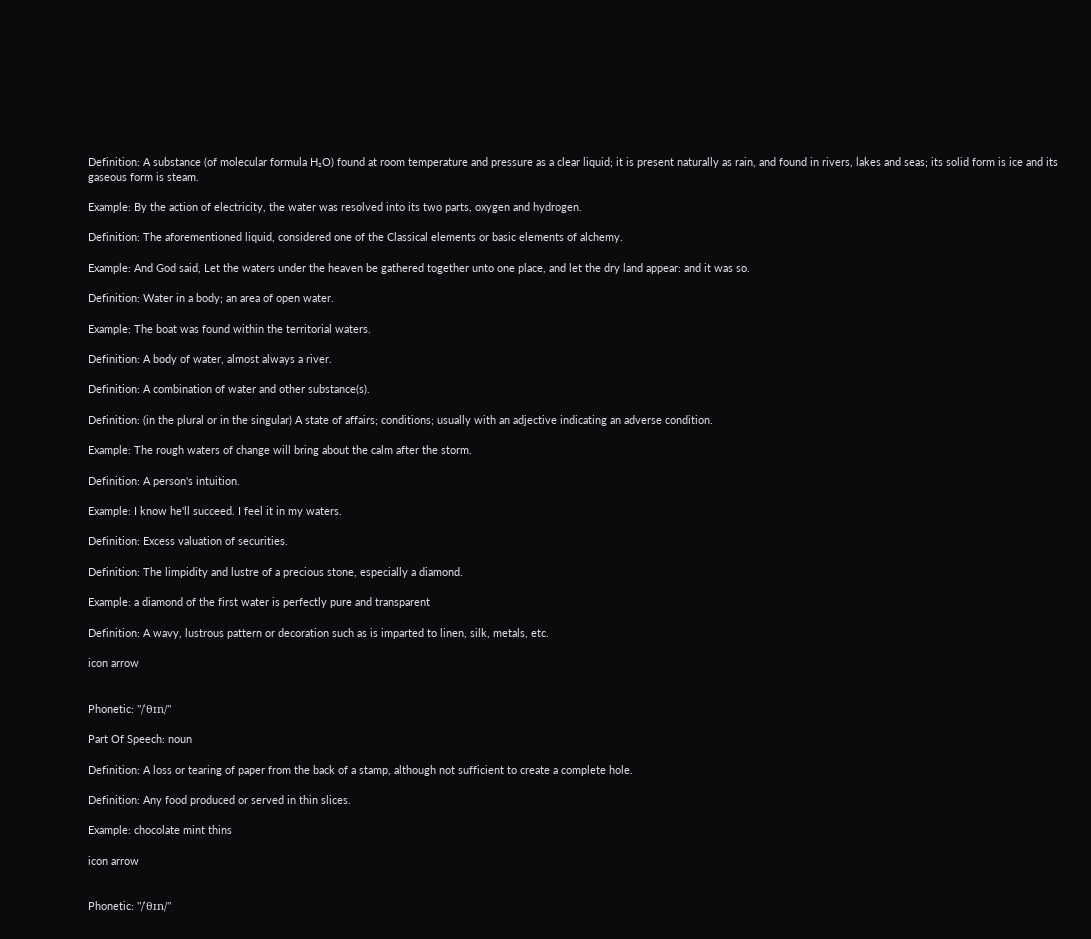Definition: A substance (of molecular formula H₂O) found at room temperature and pressure as a clear liquid; it is present naturally as rain, and found in rivers, lakes and seas; its solid form is ice and its gaseous form is steam.

Example: By the action of electricity, the water was resolved into its two parts, oxygen and hydrogen.

Definition: The aforementioned liquid, considered one of the Classical elements or basic elements of alchemy.

Example: And God said, Let the waters under the heaven be gathered together unto one place, and let the dry land appear: and it was so.

Definition: Water in a body; an area of open water.

Example: The boat was found within the territorial waters.

Definition: A body of water, almost always a river.

Definition: A combination of water and other substance(s).

Definition: (in the plural or in the singular) A state of affairs; conditions; usually with an adjective indicating an adverse condition.

Example: The rough waters of change will bring about the calm after the storm.

Definition: A person's intuition.

Example: I know he'll succeed. I feel it in my waters.

Definition: Excess valuation of securities.

Definition: The limpidity and lustre of a precious stone, especially a diamond.

Example: a diamond of the first water is perfectly pure and transparent

Definition: A wavy, lustrous pattern or decoration such as is imparted to linen, silk, metals, etc.

icon arrow


Phonetic: "/ˈθɪn/"

Part Of Speech: noun

Definition: A loss or tearing of paper from the back of a stamp, although not sufficient to create a complete hole.

Definition: Any food produced or served in thin slices.

Example: chocolate mint thins

icon arrow


Phonetic: "/ˈθɪn/"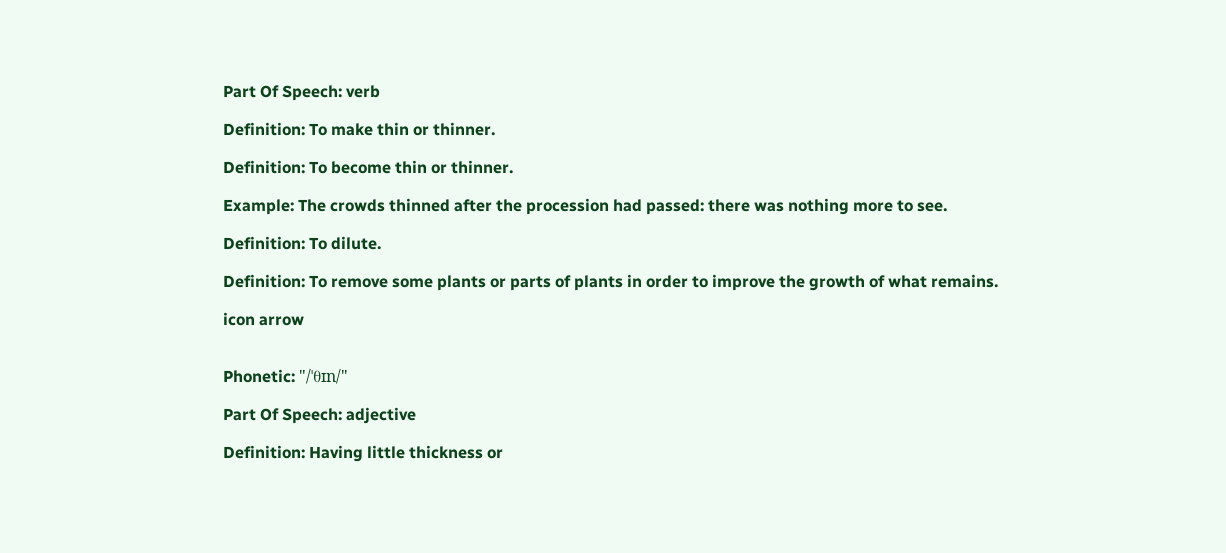Part Of Speech: verb

Definition: To make thin or thinner.

Definition: To become thin or thinner.

Example: The crowds thinned after the procession had passed: there was nothing more to see.

Definition: To dilute.

Definition: To remove some plants or parts of plants in order to improve the growth of what remains.

icon arrow


Phonetic: "/ˈθɪn/"

Part Of Speech: adjective

Definition: Having little thickness or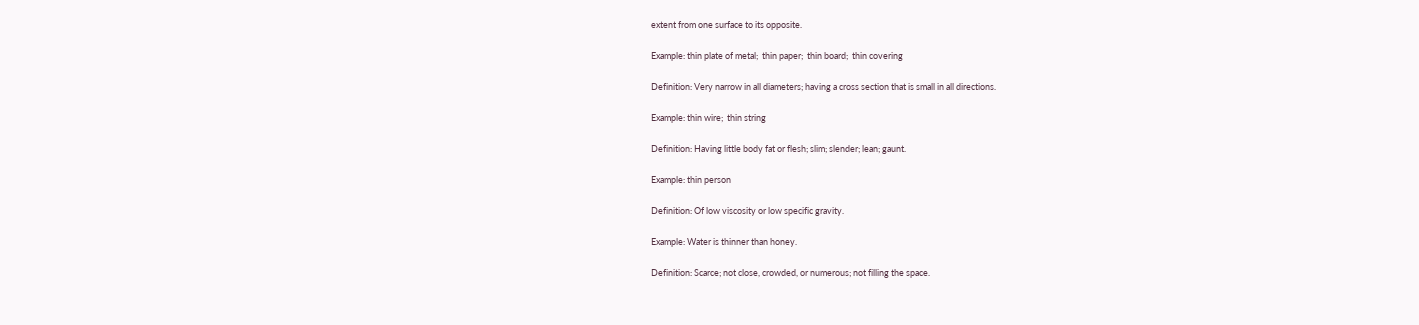extent from one surface to its opposite.

Example: thin plate of metal;  thin paper;  thin board;  thin covering

Definition: Very narrow in all diameters; having a cross section that is small in all directions.

Example: thin wire;  thin string

Definition: Having little body fat or flesh; slim; slender; lean; gaunt.

Example: thin person

Definition: Of low viscosity or low specific gravity.

Example: Water is thinner than honey.

Definition: Scarce; not close, crowded, or numerous; not filling the space.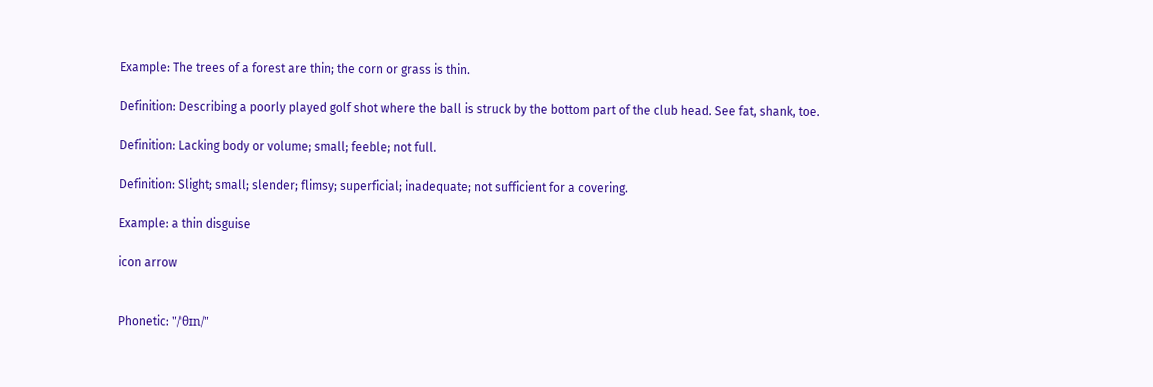Example: The trees of a forest are thin; the corn or grass is thin.

Definition: Describing a poorly played golf shot where the ball is struck by the bottom part of the club head. See fat, shank, toe.

Definition: Lacking body or volume; small; feeble; not full.

Definition: Slight; small; slender; flimsy; superficial; inadequate; not sufficient for a covering.

Example: a thin disguise

icon arrow


Phonetic: "/ˈθɪn/"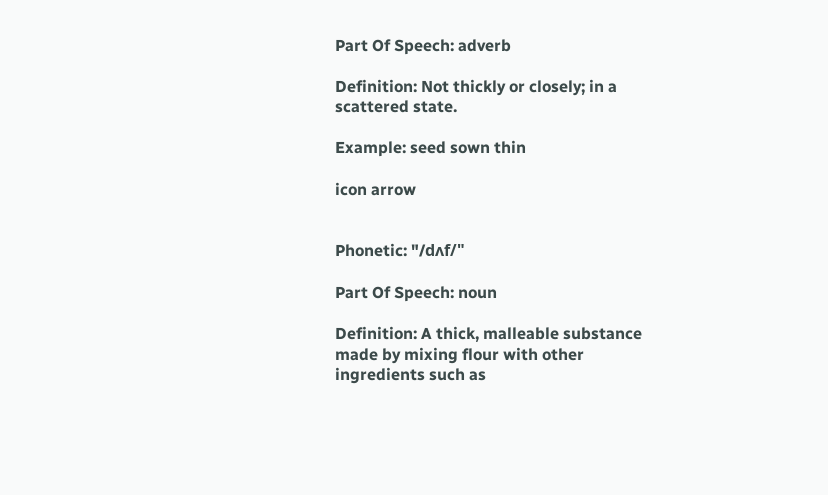Part Of Speech: adverb

Definition: Not thickly or closely; in a scattered state.

Example: seed sown thin

icon arrow


Phonetic: "/dʌf/"

Part Of Speech: noun

Definition: A thick, malleable substance made by mixing flour with other ingredients such as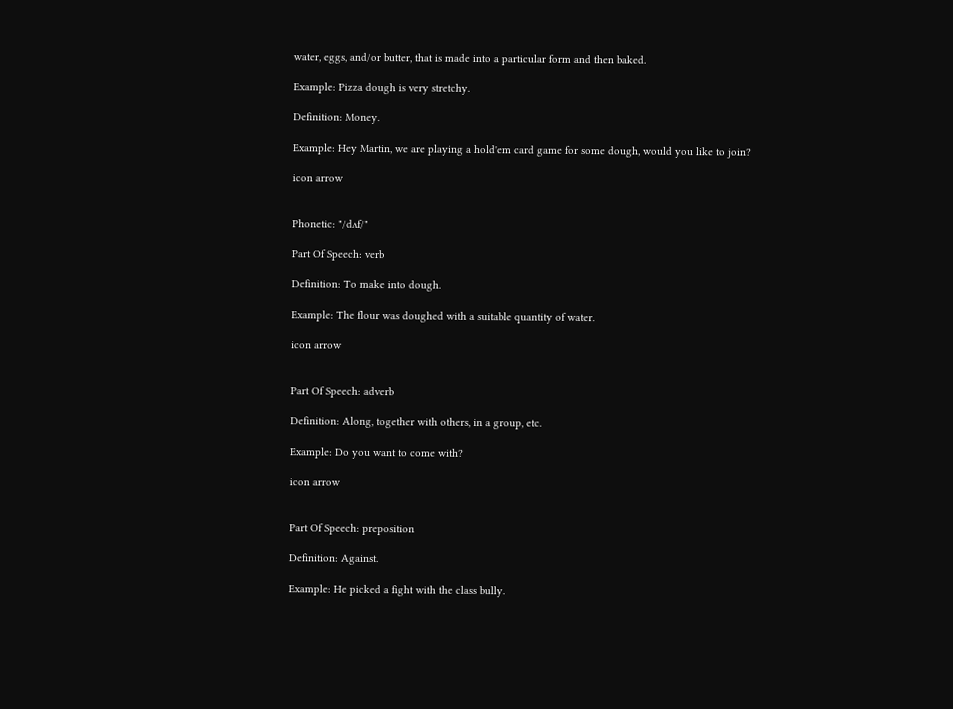water, eggs, and/or butter, that is made into a particular form and then baked.

Example: Pizza dough is very stretchy.

Definition: Money.

Example: Hey Martin, we are playing a hold'em card game for some dough, would you like to join?

icon arrow


Phonetic: "/dʌf/"

Part Of Speech: verb

Definition: To make into dough.

Example: The flour was doughed with a suitable quantity of water.

icon arrow


Part Of Speech: adverb

Definition: Along, together with others, in a group, etc.

Example: Do you want to come with?

icon arrow


Part Of Speech: preposition

Definition: Against.

Example: He picked a fight with the class bully.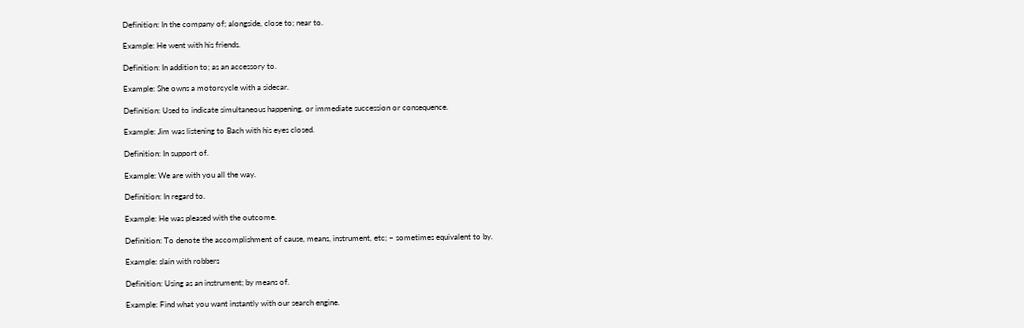Definition: In the company of; alongside, close to; near to.

Example: He went with his friends.

Definition: In addition to; as an accessory to.

Example: She owns a motorcycle with a sidecar.

Definition: Used to indicate simultaneous happening, or immediate succession or consequence.

Example: Jim was listening to Bach with his eyes closed.

Definition: In support of.

Example: We are with you all the way.

Definition: In regard to.

Example: He was pleased with the outcome.

Definition: To denote the accomplishment of cause, means, instrument, etc; – sometimes equivalent to by.

Example: slain with robbers

Definition: Using as an instrument; by means of.

Example: Find what you want instantly with our search engine.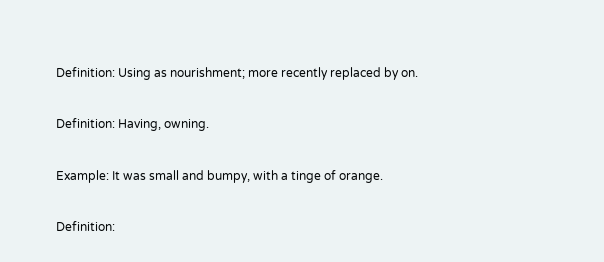Definition: Using as nourishment; more recently replaced by on.

Definition: Having, owning.

Example: It was small and bumpy, with a tinge of orange.

Definition: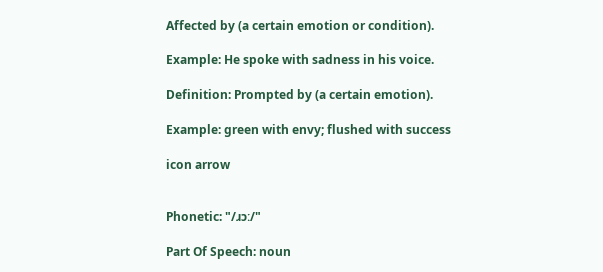Affected by (a certain emotion or condition).

Example: He spoke with sadness in his voice.

Definition: Prompted by (a certain emotion).

Example: green with envy; flushed with success

icon arrow


Phonetic: "/ɹɔː/"

Part Of Speech: noun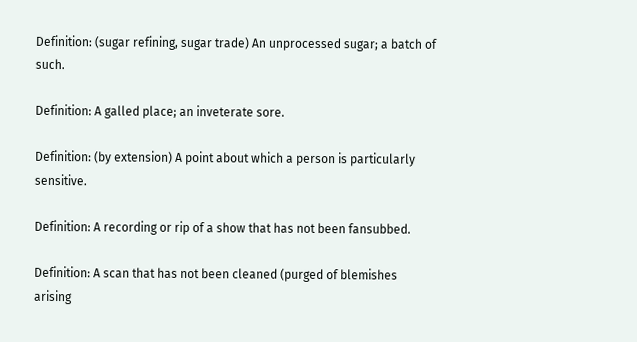Definition: (sugar refining, sugar trade) An unprocessed sugar; a batch of such.

Definition: A galled place; an inveterate sore.

Definition: (by extension) A point about which a person is particularly sensitive.

Definition: A recording or rip of a show that has not been fansubbed.

Definition: A scan that has not been cleaned (purged of blemishes arising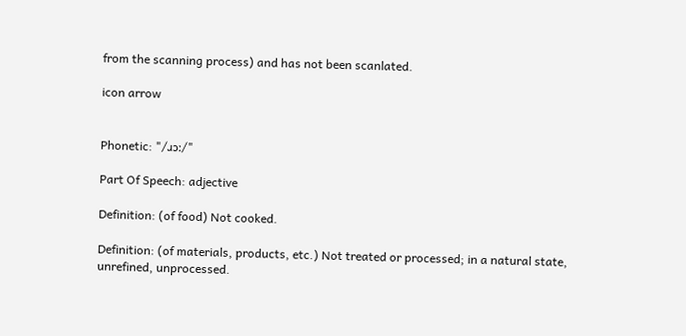from the scanning process) and has not been scanlated.

icon arrow


Phonetic: "/ɹɔː/"

Part Of Speech: adjective

Definition: (of food) Not cooked.

Definition: (of materials, products, etc.) Not treated or processed; in a natural state, unrefined, unprocessed.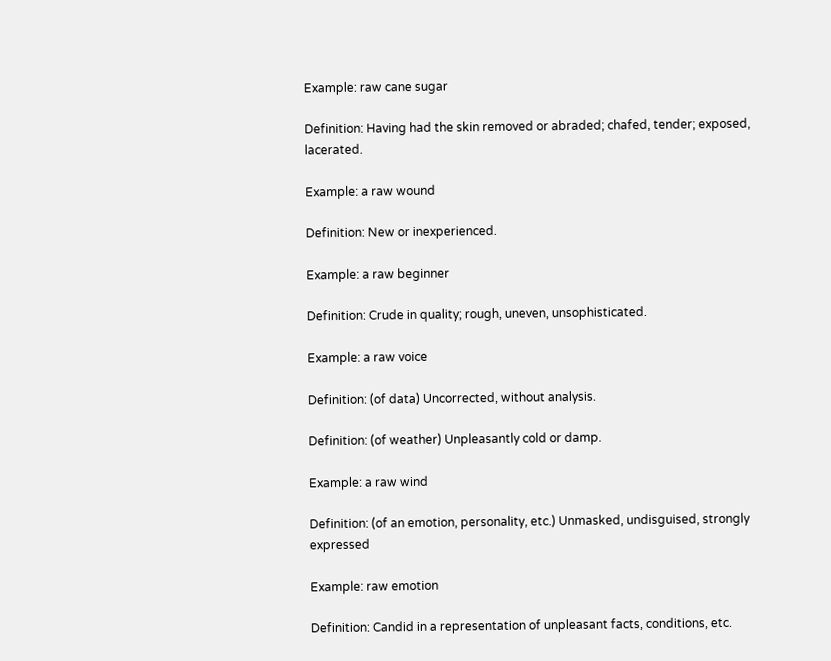Example: raw cane sugar

Definition: Having had the skin removed or abraded; chafed, tender; exposed, lacerated.

Example: a raw wound

Definition: New or inexperienced.

Example: a raw beginner

Definition: Crude in quality; rough, uneven, unsophisticated.

Example: a raw voice

Definition: (of data) Uncorrected, without analysis.

Definition: (of weather) Unpleasantly cold or damp.

Example: a raw wind

Definition: (of an emotion, personality, etc.) Unmasked, undisguised, strongly expressed

Example: raw emotion

Definition: Candid in a representation of unpleasant facts, conditions, etc.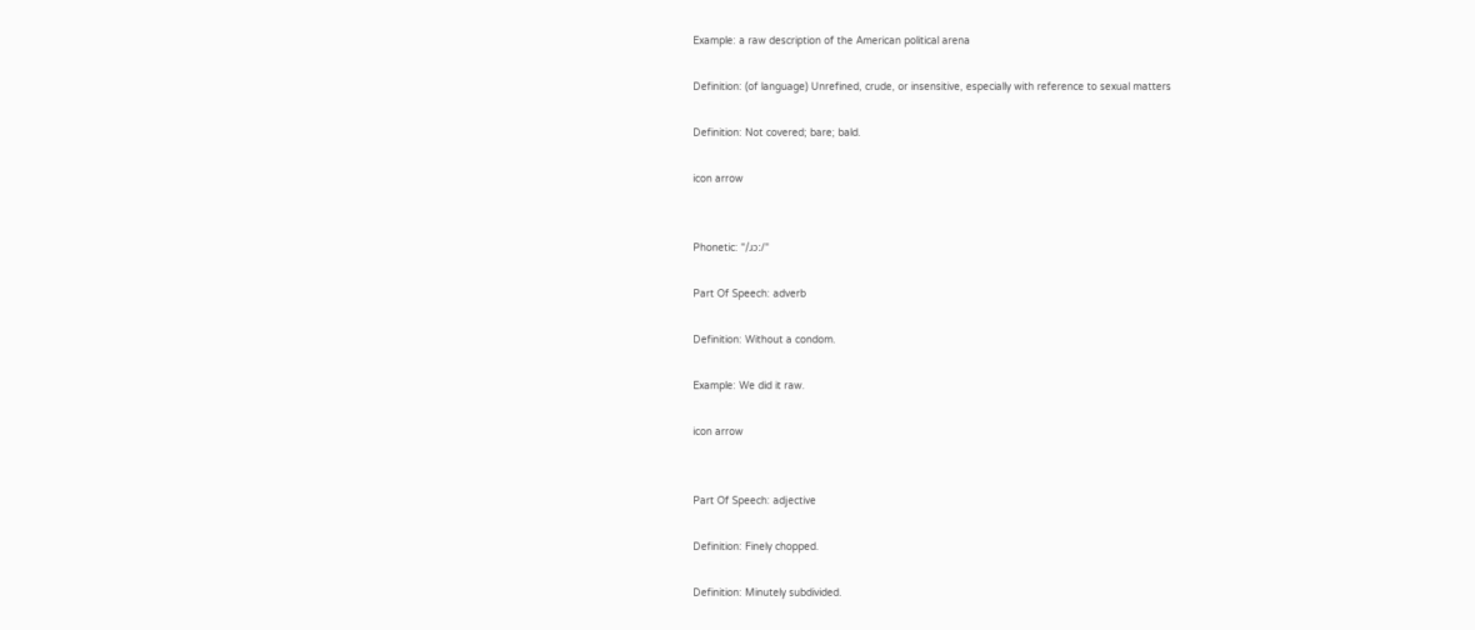Example: a raw description of the American political arena

Definition: (of language) Unrefined, crude, or insensitive, especially with reference to sexual matters

Definition: Not covered; bare; bald.

icon arrow


Phonetic: "/ɹɔː/"

Part Of Speech: adverb

Definition: Without a condom.

Example: We did it raw.

icon arrow


Part Of Speech: adjective

Definition: Finely chopped.

Definition: Minutely subdivided.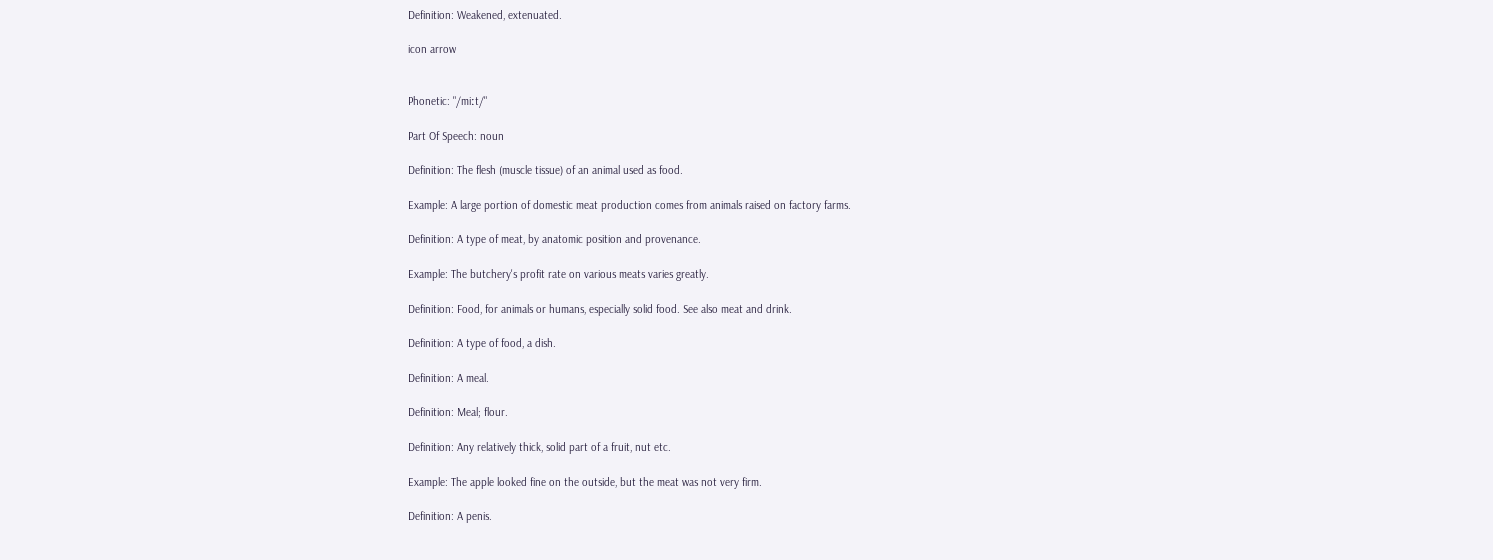Definition: Weakened, extenuated.

icon arrow


Phonetic: "/miːt/"

Part Of Speech: noun

Definition: The flesh (muscle tissue) of an animal used as food.

Example: A large portion of domestic meat production comes from animals raised on factory farms.

Definition: A type of meat, by anatomic position and provenance.

Example: The butchery's profit rate on various meats varies greatly.

Definition: Food, for animals or humans, especially solid food. See also meat and drink.

Definition: A type of food, a dish.

Definition: A meal.

Definition: Meal; flour.

Definition: Any relatively thick, solid part of a fruit, nut etc.

Example: The apple looked fine on the outside, but the meat was not very firm.

Definition: A penis.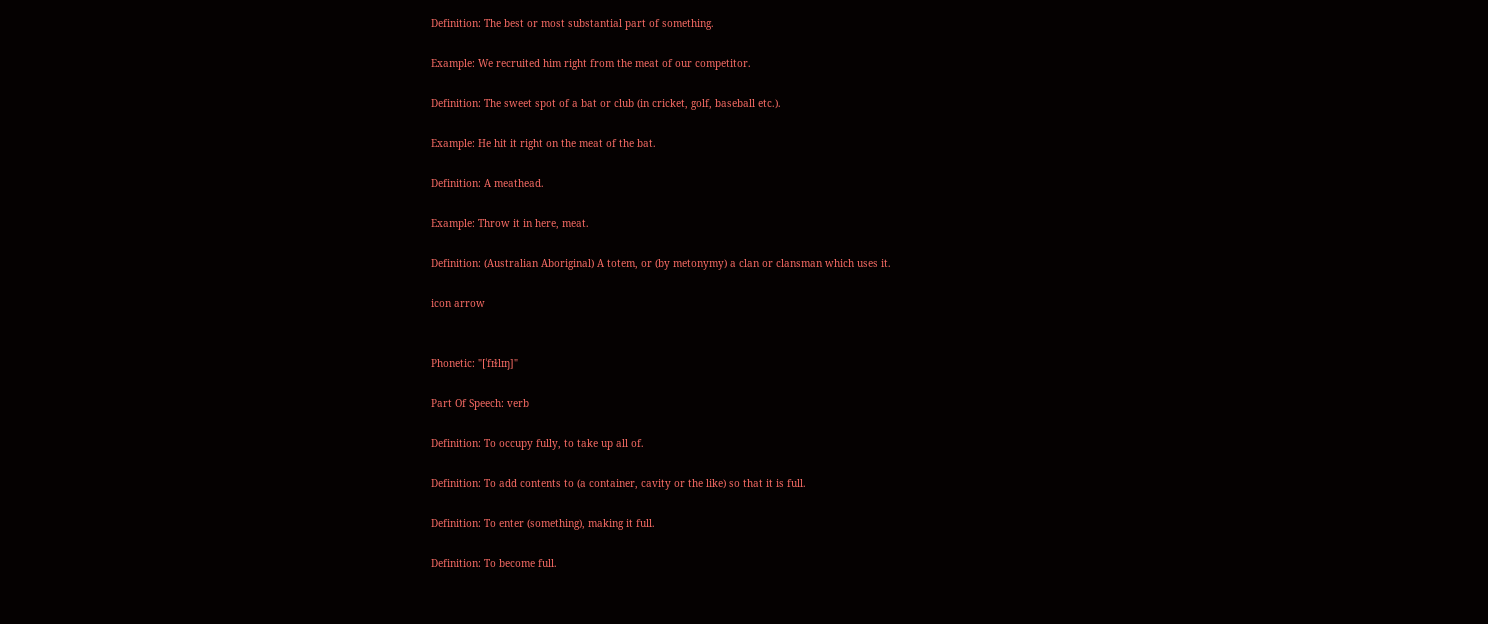Definition: The best or most substantial part of something.

Example: We recruited him right from the meat of our competitor.

Definition: The sweet spot of a bat or club (in cricket, golf, baseball etc.).

Example: He hit it right on the meat of the bat.

Definition: A meathead.

Example: Throw it in here, meat.

Definition: (Australian Aboriginal) A totem, or (by metonymy) a clan or clansman which uses it.

icon arrow


Phonetic: "[ˈfɪɫlɪŋ]"

Part Of Speech: verb

Definition: To occupy fully, to take up all of.

Definition: To add contents to (a container, cavity or the like) so that it is full.

Definition: To enter (something), making it full.

Definition: To become full.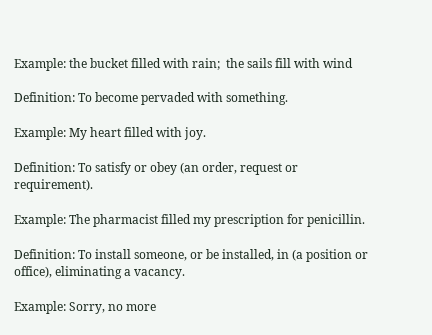Example: the bucket filled with rain;  the sails fill with wind

Definition: To become pervaded with something.

Example: My heart filled with joy.

Definition: To satisfy or obey (an order, request or requirement).

Example: The pharmacist filled my prescription for penicillin.

Definition: To install someone, or be installed, in (a position or office), eliminating a vacancy.

Example: Sorry, no more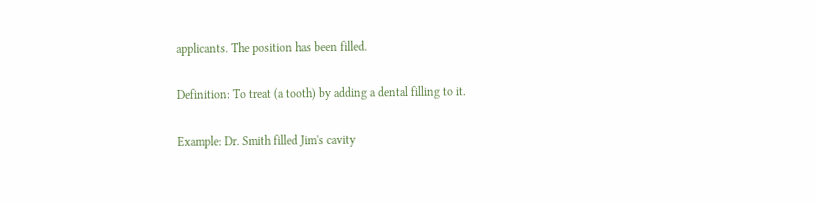applicants. The position has been filled.

Definition: To treat (a tooth) by adding a dental filling to it.

Example: Dr. Smith filled Jim's cavity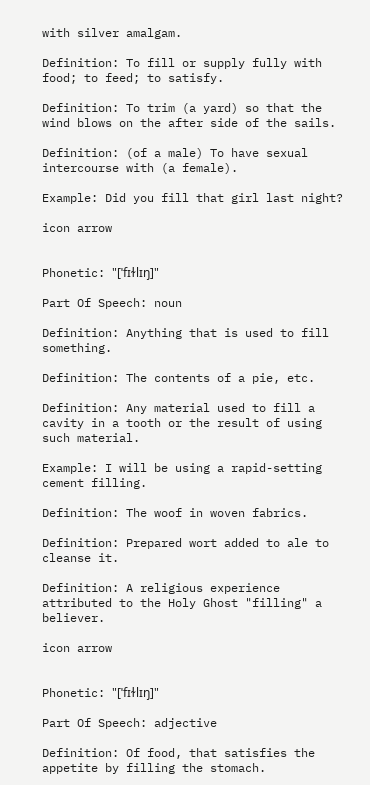with silver amalgam.

Definition: To fill or supply fully with food; to feed; to satisfy.

Definition: To trim (a yard) so that the wind blows on the after side of the sails.

Definition: (of a male) To have sexual intercourse with (a female).

Example: Did you fill that girl last night?

icon arrow


Phonetic: "[ˈfɪɫlɪŋ]"

Part Of Speech: noun

Definition: Anything that is used to fill something.

Definition: The contents of a pie, etc.

Definition: Any material used to fill a cavity in a tooth or the result of using such material.

Example: I will be using a rapid-setting cement filling.

Definition: The woof in woven fabrics.

Definition: Prepared wort added to ale to cleanse it.

Definition: A religious experience attributed to the Holy Ghost "filling" a believer.

icon arrow


Phonetic: "[ˈfɪɫlɪŋ]"

Part Of Speech: adjective

Definition: Of food, that satisfies the appetite by filling the stomach.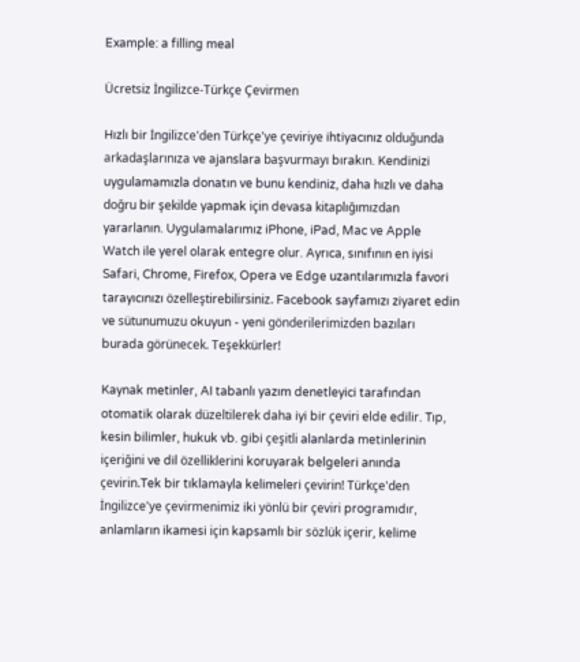Example: a filling meal

Ücretsiz İngilizce-Türkçe Çevirmen

Hızlı bir İngilizce'den Türkçe'ye çeviriye ihtiyacınız olduğunda arkadaşlarınıza ve ajanslara başvurmayı bırakın. Kendinizi uygulamamızla donatın ve bunu kendiniz, daha hızlı ve daha doğru bir şekilde yapmak için devasa kitaplığımızdan yararlanın. Uygulamalarımız iPhone, iPad, Mac ve Apple Watch ile yerel olarak entegre olur. Ayrıca, sınıfının en iyisi Safari, Chrome, Firefox, Opera ve Edge uzantılarımızla favori tarayıcınızı özelleştirebilirsiniz. Facebook sayfamızı ziyaret edin ve sütunumuzu okuyun - yeni gönderilerimizden bazıları burada görünecek. Teşekkürler!

Kaynak metinler, AI tabanlı yazım denetleyici tarafından otomatik olarak düzeltilerek daha iyi bir çeviri elde edilir. Tıp, kesin bilimler, hukuk vb. gibi çeşitli alanlarda metinlerinin içeriğini ve dil özelliklerini koruyarak belgeleri anında çevirin.Tek bir tıklamayla kelimeleri çevirin! Türkçe'den İngilizce'ye çevirmenimiz iki yönlü bir çeviri programıdır, anlamların ikamesi için kapsamlı bir sözlük içerir, kelime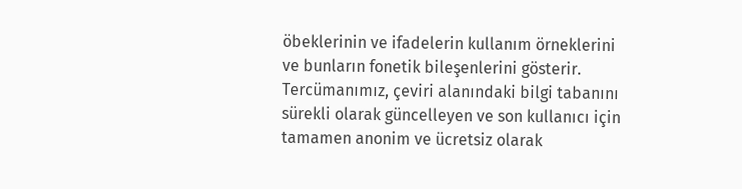öbeklerinin ve ifadelerin kullanım örneklerini ve bunların fonetik bileşenlerini gösterir. Tercümanımız, çeviri alanındaki bilgi tabanını sürekli olarak güncelleyen ve son kullanıcı için tamamen anonim ve ücretsiz olarak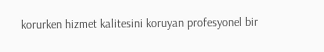korurken hizmet kalitesini koruyan profesyonel bir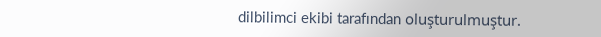dilbilimci ekibi tarafından oluşturulmuştur.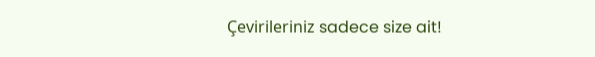Çevirileriniz sadece size ait!